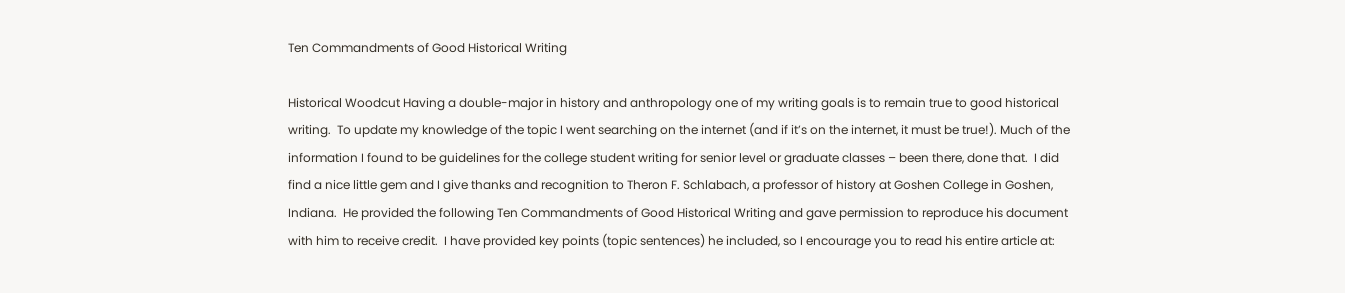Ten Commandments of Good Historical Writing

Historical Woodcut Having a double-major in history and anthropology one of my writing goals is to remain true to good historical writing.  To update my knowledge of the topic I went searching on the internet (and if it’s on the internet, it must be true!). Much of the information I found to be guidelines for the college student writing for senior level or graduate classes – been there, done that.  I did find a nice little gem and I give thanks and recognition to Theron F. Schlabach, a professor of history at Goshen College in Goshen, Indiana.  He provided the following Ten Commandments of Good Historical Writing and gave permission to reproduce his document with him to receive credit.  I have provided key points (topic sentences) he included, so I encourage you to read his entire article at: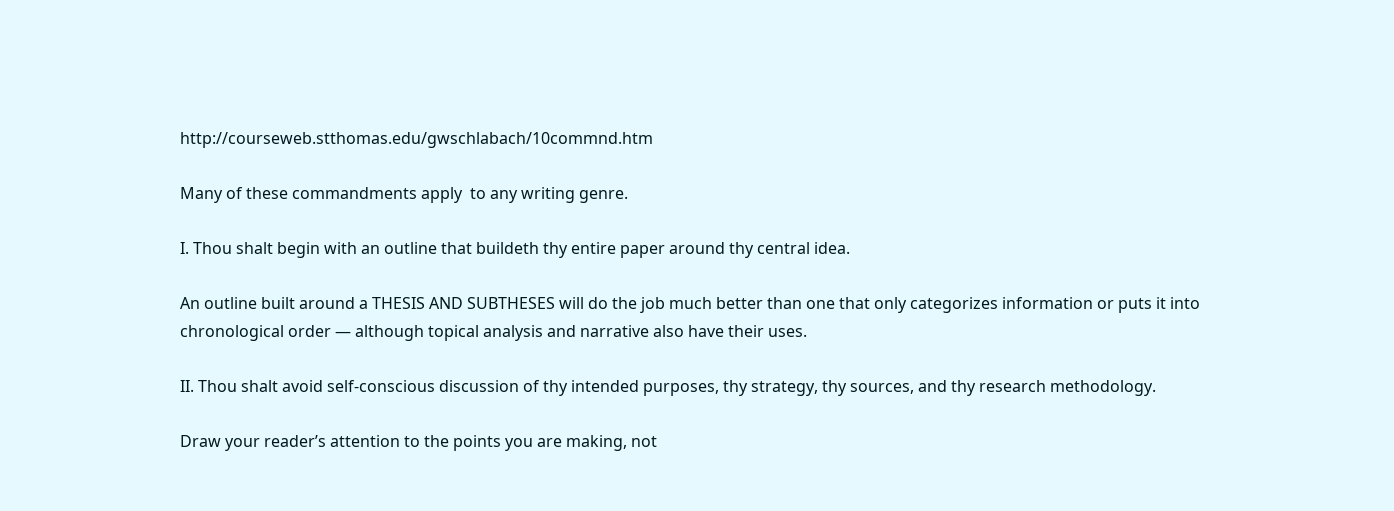http://courseweb.stthomas.edu/gwschlabach/10commnd.htm

Many of these commandments apply  to any writing genre.

I. Thou shalt begin with an outline that buildeth thy entire paper around thy central idea.

An outline built around a THESIS AND SUBTHESES will do the job much better than one that only categorizes information or puts it into chronological order — although topical analysis and narrative also have their uses.

II. Thou shalt avoid self-conscious discussion of thy intended purposes, thy strategy, thy sources, and thy research methodology.

Draw your reader’s attention to the points you are making, not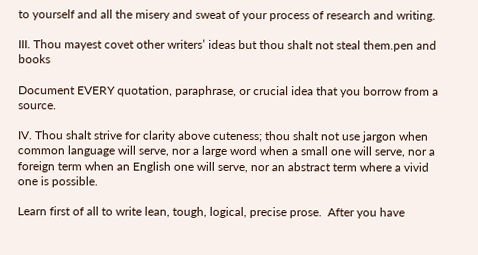to yourself and all the misery and sweat of your process of research and writing.

III. Thou mayest covet other writers’ ideas but thou shalt not steal them.pen and books

Document EVERY quotation, paraphrase, or crucial idea that you borrow from a source.

IV. Thou shalt strive for clarity above cuteness; thou shalt not use jargon when common language will serve, nor a large word when a small one will serve, nor a foreign term when an English one will serve, nor an abstract term where a vivid one is possible.

Learn first of all to write lean, tough, logical, precise prose.  After you have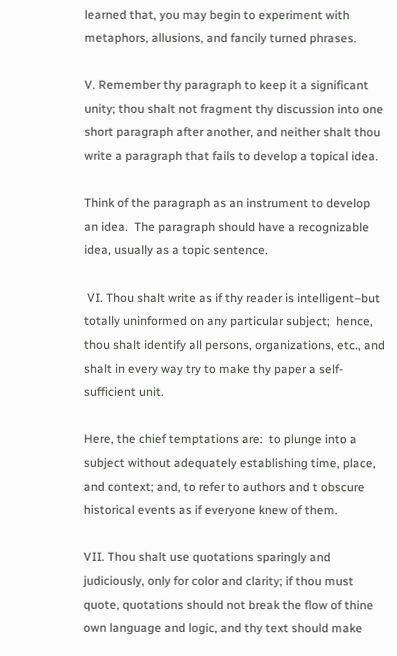learned that, you may begin to experiment with metaphors, allusions, and fancily turned phrases.

V. Remember thy paragraph to keep it a significant unity; thou shalt not fragment thy discussion into one short paragraph after another, and neither shalt thou write a paragraph that fails to develop a topical idea.

Think of the paragraph as an instrument to develop an idea.  The paragraph should have a recognizable idea, usually as a topic sentence.

 VI. Thou shalt write as if thy reader is intelligent–but totally uninformed on any particular subject;  hence, thou shalt identify all persons, organizations, etc., and shalt in every way try to make thy paper a self-sufficient unit.

Here, the chief temptations are:  to plunge into a subject without adequately establishing time, place, and context; and, to refer to authors and t obscure historical events as if everyone knew of them.

VII. Thou shalt use quotations sparingly and judiciously, only for color and clarity; if thou must quote, quotations should not break the flow of thine own language and logic, and thy text should make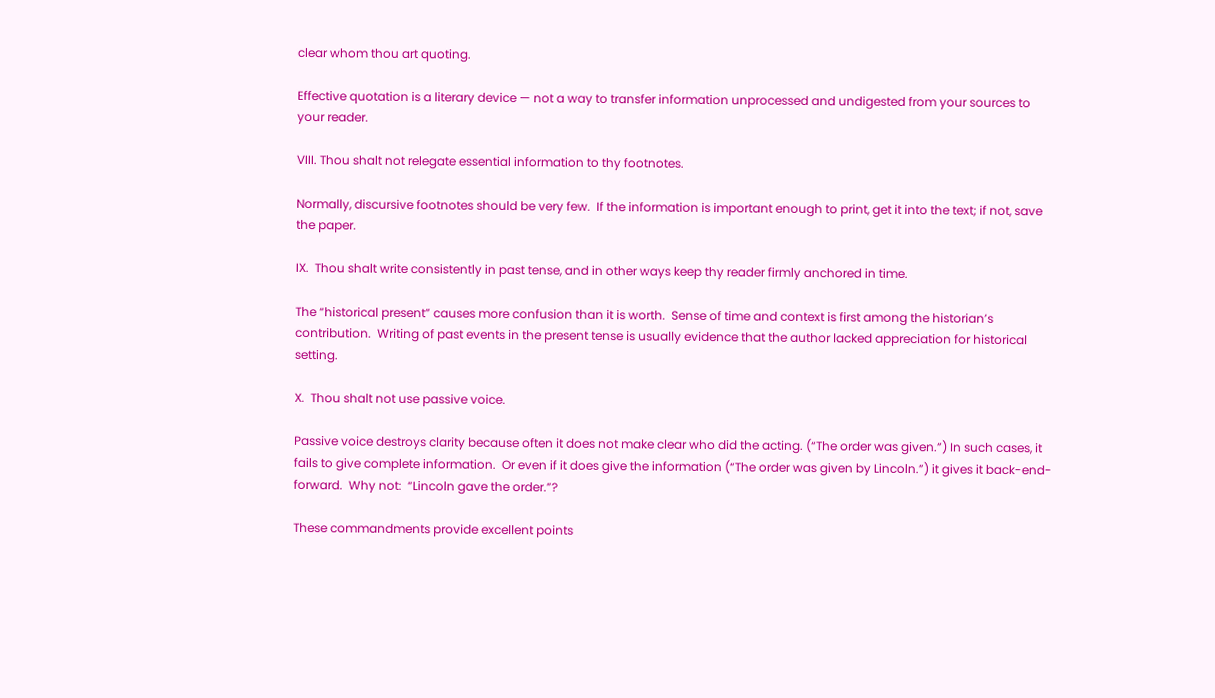clear whom thou art quoting.

Effective quotation is a literary device — not a way to transfer information unprocessed and undigested from your sources to your reader.

VIII. Thou shalt not relegate essential information to thy footnotes.

Normally, discursive footnotes should be very few.  If the information is important enough to print, get it into the text; if not, save the paper.

IX.  Thou shalt write consistently in past tense, and in other ways keep thy reader firmly anchored in time.

The “historical present” causes more confusion than it is worth.  Sense of time and context is first among the historian’s contribution.  Writing of past events in the present tense is usually evidence that the author lacked appreciation for historical setting.

X.  Thou shalt not use passive voice.

Passive voice destroys clarity because often it does not make clear who did the acting. (“The order was given.”) In such cases, it fails to give complete information.  Or even if it does give the information (“The order was given by Lincoln.”) it gives it back-end-forward.  Why not:  “Lincoln gave the order.”?

These commandments provide excellent points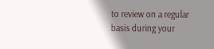to review on a regular basis during your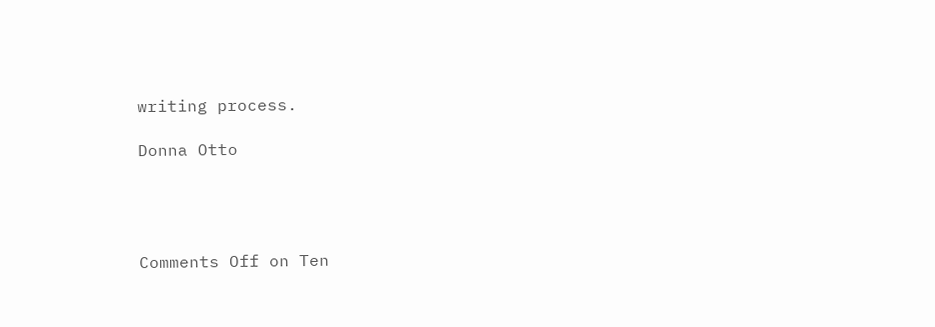writing process.

Donna Otto




Comments Off on Ten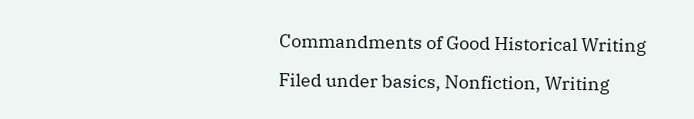Commandments of Good Historical Writing

Filed under basics, Nonfiction, Writing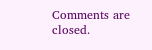Comments are closed.